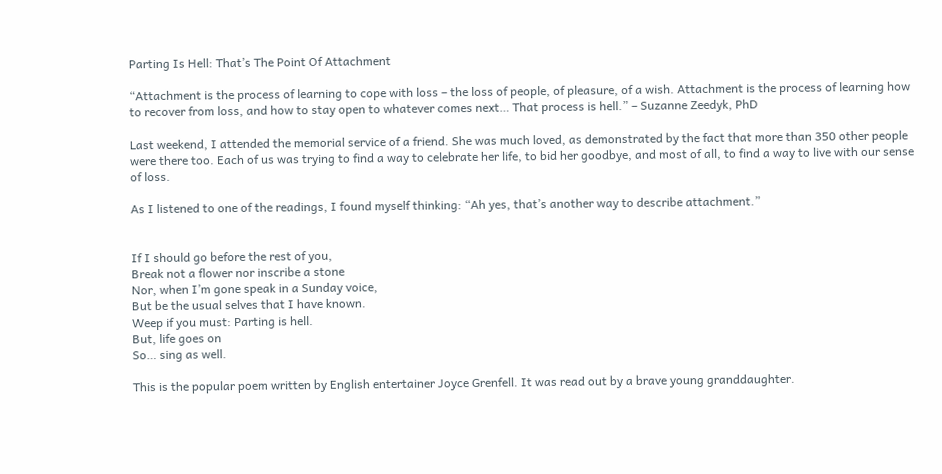Parting Is Hell: That’s The Point Of Attachment

“Attachment is the process of learning to cope with loss – the loss of people, of pleasure, of a wish. Attachment is the process of learning how to recover from loss, and how to stay open to whatever comes next… That process is hell.” – Suzanne Zeedyk, PhD

Last weekend, I attended the memorial service of a friend. She was much loved, as demonstrated by the fact that more than 350 other people were there too. Each of us was trying to find a way to celebrate her life, to bid her goodbye, and most of all, to find a way to live with our sense of loss.

As I listened to one of the readings, I found myself thinking: “Ah yes, that’s another way to describe attachment.”


If I should go before the rest of you,
Break not a flower nor inscribe a stone
Nor, when I’m gone speak in a Sunday voice,
But be the usual selves that I have known.
Weep if you must: Parting is hell.
But, life goes on
So… sing as well.

This is the popular poem written by English entertainer Joyce Grenfell. It was read out by a brave young granddaughter.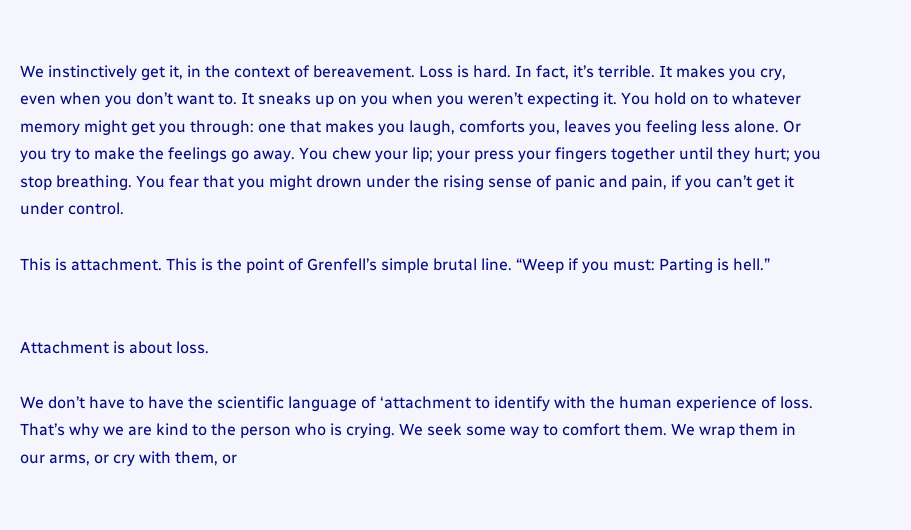We instinctively get it, in the context of bereavement. Loss is hard. In fact, it’s terrible. It makes you cry, even when you don’t want to. It sneaks up on you when you weren’t expecting it. You hold on to whatever memory might get you through: one that makes you laugh, comforts you, leaves you feeling less alone. Or you try to make the feelings go away. You chew your lip; your press your fingers together until they hurt; you stop breathing. You fear that you might drown under the rising sense of panic and pain, if you can’t get it under control.

This is attachment. This is the point of Grenfell’s simple brutal line. “Weep if you must: Parting is hell.”


Attachment is about loss.

We don’t have to have the scientific language of ‘attachment to identify with the human experience of loss. That’s why we are kind to the person who is crying. We seek some way to comfort them. We wrap them in our arms, or cry with them, or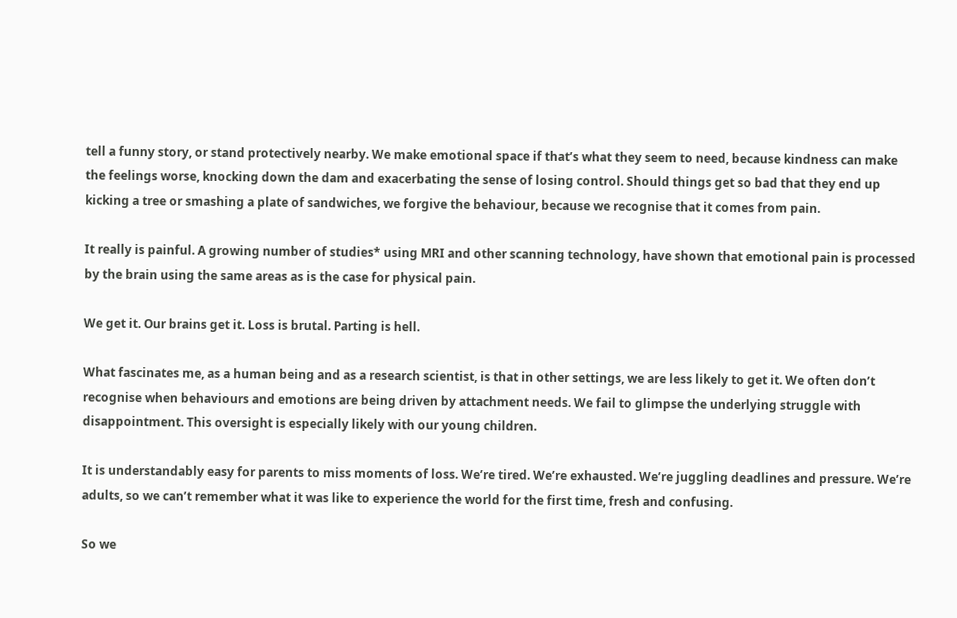tell a funny story, or stand protectively nearby. We make emotional space if that’s what they seem to need, because kindness can make the feelings worse, knocking down the dam and exacerbating the sense of losing control. Should things get so bad that they end up kicking a tree or smashing a plate of sandwiches, we forgive the behaviour, because we recognise that it comes from pain.

It really is painful. A growing number of studies* using MRI and other scanning technology, have shown that emotional pain is processed by the brain using the same areas as is the case for physical pain.

We get it. Our brains get it. Loss is brutal. Parting is hell.

What fascinates me, as a human being and as a research scientist, is that in other settings, we are less likely to get it. We often don’t recognise when behaviours and emotions are being driven by attachment needs. We fail to glimpse the underlying struggle with disappointment. This oversight is especially likely with our young children.

It is understandably easy for parents to miss moments of loss. We’re tired. We’re exhausted. We’re juggling deadlines and pressure. We’re adults, so we can’t remember what it was like to experience the world for the first time, fresh and confusing.

So we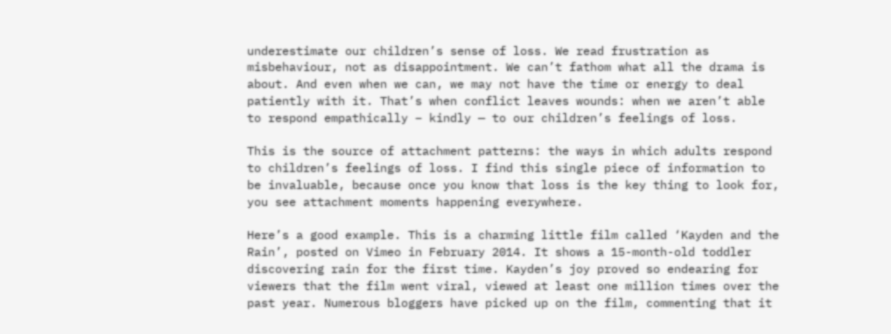underestimate our children’s sense of loss. We read frustration as misbehaviour, not as disappointment. We can’t fathom what all the drama is about. And even when we can, we may not have the time or energy to deal patiently with it. That’s when conflict leaves wounds: when we aren’t able to respond empathically – kindly — to our children’s feelings of loss.

This is the source of attachment patterns: the ways in which adults respond to children’s feelings of loss. I find this single piece of information to be invaluable, because once you know that loss is the key thing to look for, you see attachment moments happening everywhere.

Here’s a good example. This is a charming little film called ‘Kayden and the Rain’, posted on Vimeo in February 2014. It shows a 15-month-old toddler discovering rain for the first time. Kayden’s joy proved so endearing for viewers that the film went viral, viewed at least one million times over the past year. Numerous bloggers have picked up on the film, commenting that it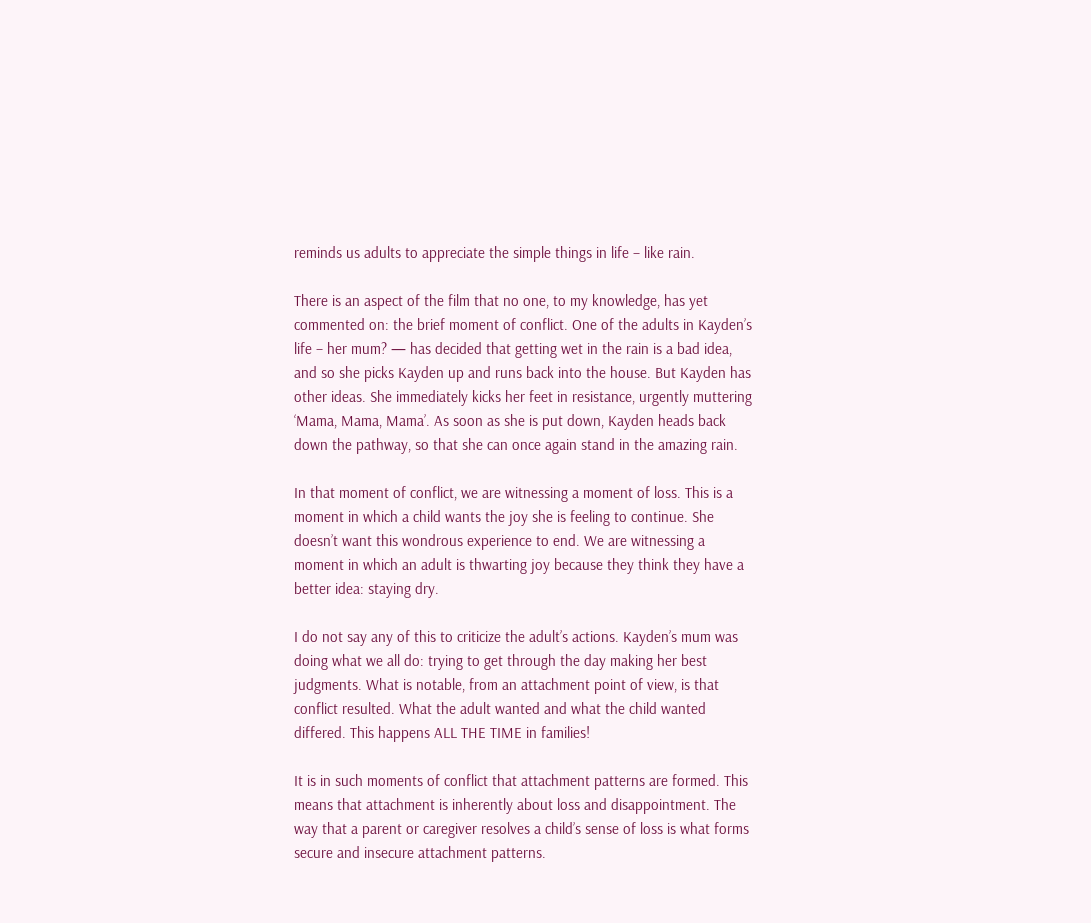reminds us adults to appreciate the simple things in life – like rain.

There is an aspect of the film that no one, to my knowledge, has yet commented on: the brief moment of conflict. One of the adults in Kayden’s life – her mum? — has decided that getting wet in the rain is a bad idea, and so she picks Kayden up and runs back into the house. But Kayden has other ideas. She immediately kicks her feet in resistance, urgently muttering ‘Mama, Mama, Mama’. As soon as she is put down, Kayden heads back down the pathway, so that she can once again stand in the amazing rain.

In that moment of conflict, we are witnessing a moment of loss. This is a moment in which a child wants the joy she is feeling to continue. She doesn’t want this wondrous experience to end. We are witnessing a moment in which an adult is thwarting joy because they think they have a better idea: staying dry.

I do not say any of this to criticize the adult’s actions. Kayden’s mum was doing what we all do: trying to get through the day making her best judgments. What is notable, from an attachment point of view, is that conflict resulted. What the adult wanted and what the child wanted differed. This happens ALL THE TIME in families!

It is in such moments of conflict that attachment patterns are formed. This means that attachment is inherently about loss and disappointment. The way that a parent or caregiver resolves a child’s sense of loss is what forms secure and insecure attachment patterns.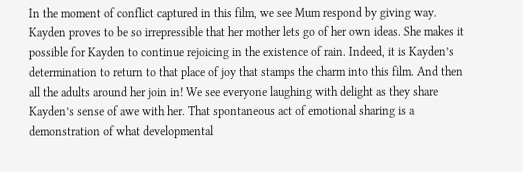In the moment of conflict captured in this film, we see Mum respond by giving way. Kayden proves to be so irrepressible that her mother lets go of her own ideas. She makes it possible for Kayden to continue rejoicing in the existence of rain. Indeed, it is Kayden’s determination to return to that place of joy that stamps the charm into this film. And then all the adults around her join in! We see everyone laughing with delight as they share Kayden’s sense of awe with her. That spontaneous act of emotional sharing is a demonstration of what developmental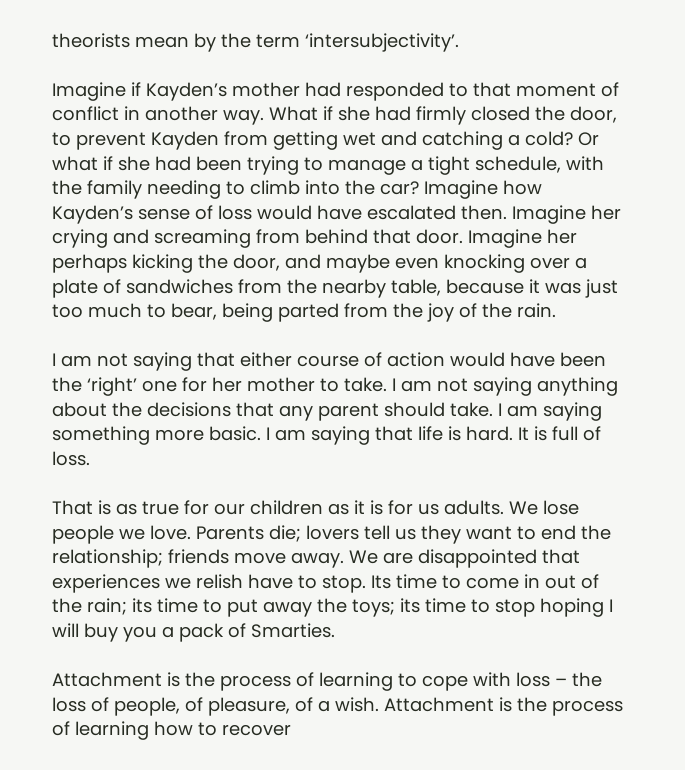theorists mean by the term ‘intersubjectivity’.

Imagine if Kayden’s mother had responded to that moment of conflict in another way. What if she had firmly closed the door, to prevent Kayden from getting wet and catching a cold? Or what if she had been trying to manage a tight schedule, with the family needing to climb into the car? Imagine how Kayden’s sense of loss would have escalated then. Imagine her crying and screaming from behind that door. Imagine her perhaps kicking the door, and maybe even knocking over a plate of sandwiches from the nearby table, because it was just too much to bear, being parted from the joy of the rain.

I am not saying that either course of action would have been the ‘right’ one for her mother to take. I am not saying anything about the decisions that any parent should take. I am saying something more basic. I am saying that life is hard. It is full of loss.

That is as true for our children as it is for us adults. We lose people we love. Parents die; lovers tell us they want to end the relationship; friends move away. We are disappointed that experiences we relish have to stop. Its time to come in out of the rain; its time to put away the toys; its time to stop hoping I will buy you a pack of Smarties.

Attachment is the process of learning to cope with loss – the loss of people, of pleasure, of a wish. Attachment is the process of learning how to recover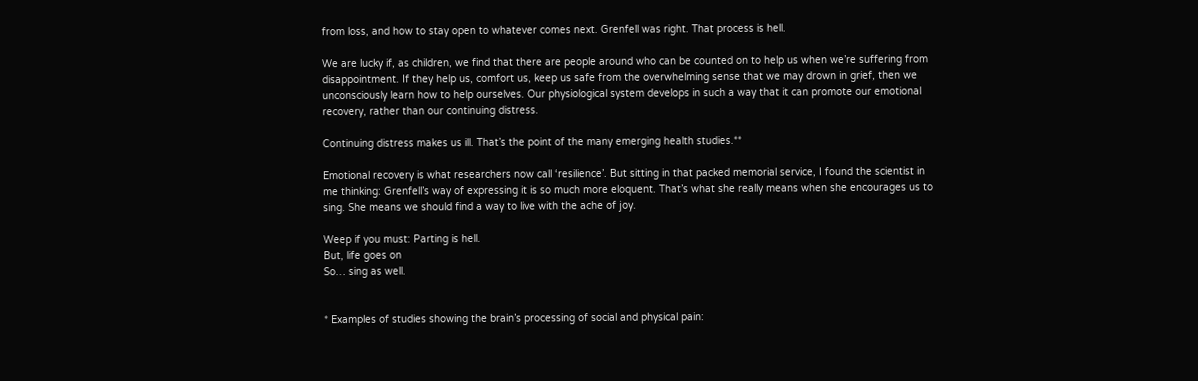from loss, and how to stay open to whatever comes next. Grenfell was right. That process is hell.

We are lucky if, as children, we find that there are people around who can be counted on to help us when we’re suffering from disappointment. If they help us, comfort us, keep us safe from the overwhelming sense that we may drown in grief, then we unconsciously learn how to help ourselves. Our physiological system develops in such a way that it can promote our emotional recovery, rather than our continuing distress.

Continuing distress makes us ill. That’s the point of the many emerging health studies.**

Emotional recovery is what researchers now call ‘resilience’. But sitting in that packed memorial service, I found the scientist in me thinking: Grenfell’s way of expressing it is so much more eloquent. That’s what she really means when she encourages us to sing. She means we should find a way to live with the ache of joy.

Weep if you must: Parting is hell.
But, life goes on
So… sing as well.


* Examples of studies showing the brain’s processing of social and physical pain: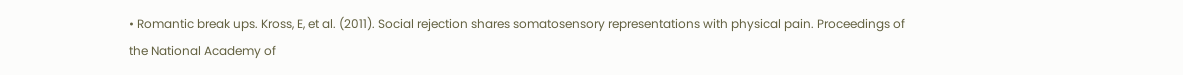• Romantic break ups. Kross, E, et al. (2011). Social rejection shares somatosensory representations with physical pain. Proceedings of the National Academy of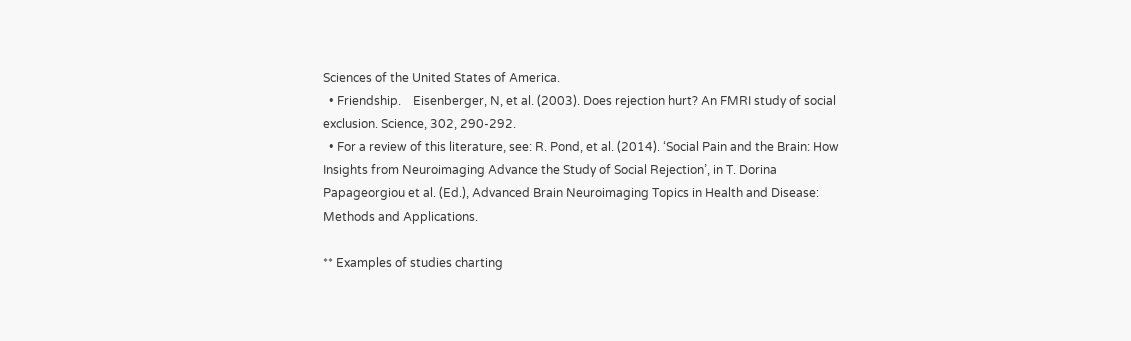Sciences of the United States of America.
  • Friendship.    Eisenberger, N, et al. (2003). Does rejection hurt? An FMRI study of social exclusion. Science, 302, 290-292.
  • For a review of this literature, see: R. Pond, et al. (2014). ‘Social Pain and the Brain: How Insights from Neuroimaging Advance the Study of Social Rejection’, in T. Dorina Papageorgiou et al. (Ed.), Advanced Brain Neuroimaging Topics in Health and Disease: Methods and Applications.

** Examples of studies charting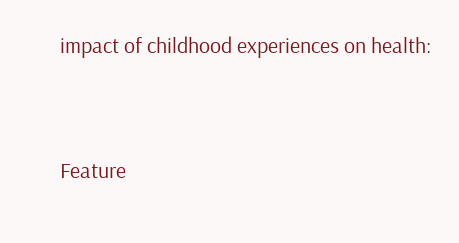impact of childhood experiences on health:


Feature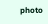photo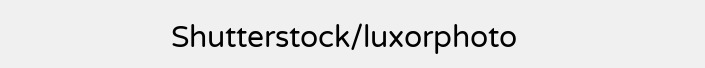Shutterstock/luxorphoto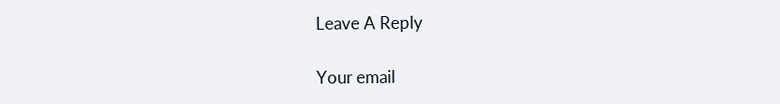Leave A Reply

Your email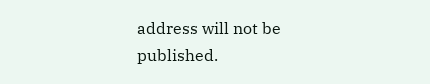address will not be published.